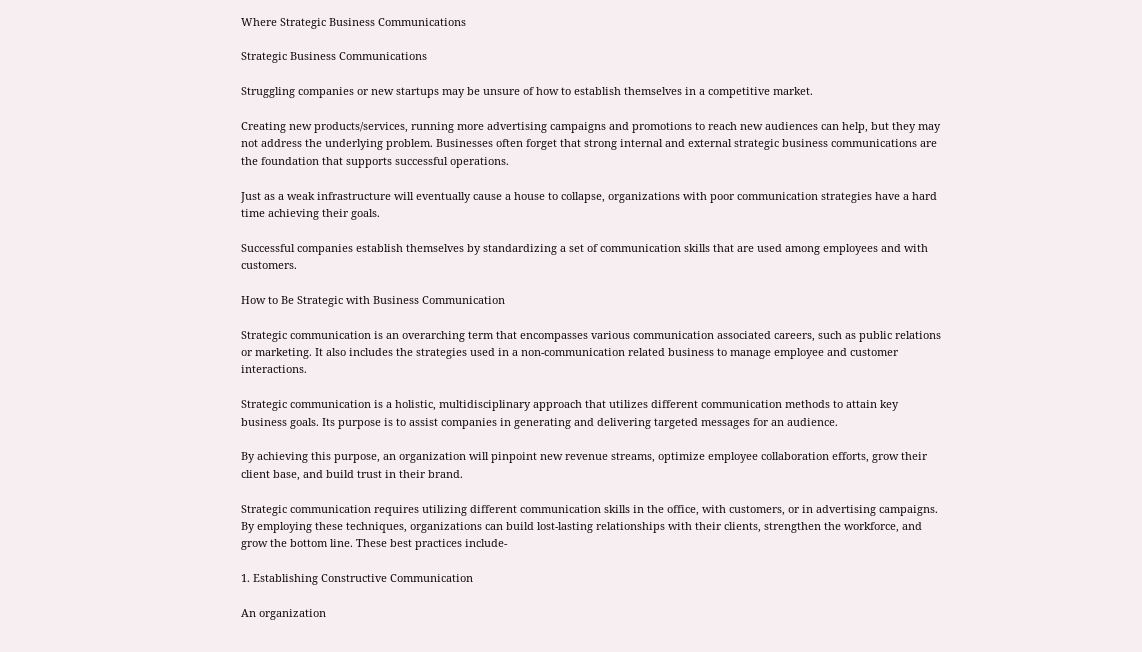Where Strategic Business Communications

Strategic Business Communications

Struggling companies or new startups may be unsure of how to establish themselves in a competitive market.

Creating new products/services, running more advertising campaigns and promotions to reach new audiences can help, but they may not address the underlying problem. Businesses often forget that strong internal and external strategic business communications are the foundation that supports successful operations.

Just as a weak infrastructure will eventually cause a house to collapse, organizations with poor communication strategies have a hard time achieving their goals.

Successful companies establish themselves by standardizing a set of communication skills that are used among employees and with customers.

How to Be Strategic with Business Communication

Strategic communication is an overarching term that encompasses various communication associated careers, such as public relations or marketing. It also includes the strategies used in a non-communication related business to manage employee and customer interactions.

Strategic communication is a holistic, multidisciplinary approach that utilizes different communication methods to attain key business goals. Its purpose is to assist companies in generating and delivering targeted messages for an audience.

By achieving this purpose, an organization will pinpoint new revenue streams, optimize employee collaboration efforts, grow their client base, and build trust in their brand.

Strategic communication requires utilizing different communication skills in the office, with customers, or in advertising campaigns. By employing these techniques, organizations can build lost-lasting relationships with their clients, strengthen the workforce, and grow the bottom line. These best practices include-

1. Establishing Constructive Communication

An organization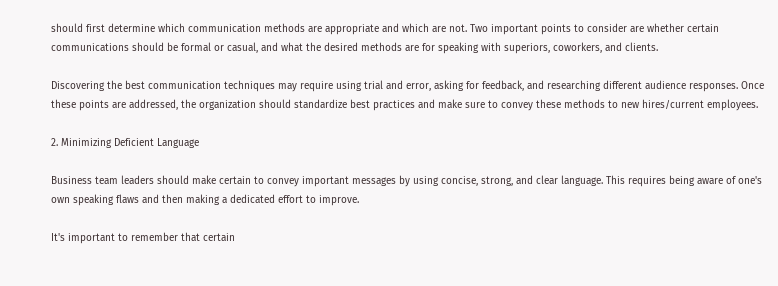should first determine which communication methods are appropriate and which are not. Two important points to consider are whether certain communications should be formal or casual, and what the desired methods are for speaking with superiors, coworkers, and clients.

Discovering the best communication techniques may require using trial and error, asking for feedback, and researching different audience responses. Once these points are addressed, the organization should standardize best practices and make sure to convey these methods to new hires/current employees.

2. Minimizing Deficient Language

Business team leaders should make certain to convey important messages by using concise, strong, and clear language. This requires being aware of one's own speaking flaws and then making a dedicated effort to improve.

It's important to remember that certain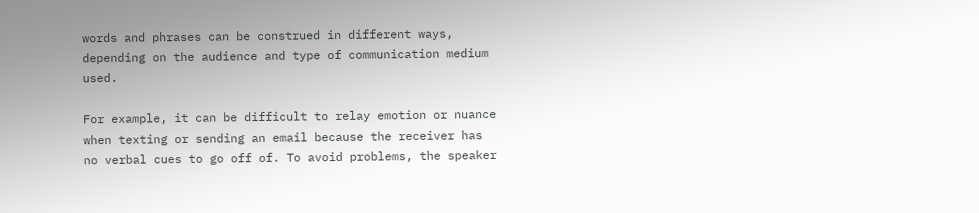words and phrases can be construed in different ways, depending on the audience and type of communication medium used.

For example, it can be difficult to relay emotion or nuance when texting or sending an email because the receiver has no verbal cues to go off of. To avoid problems, the speaker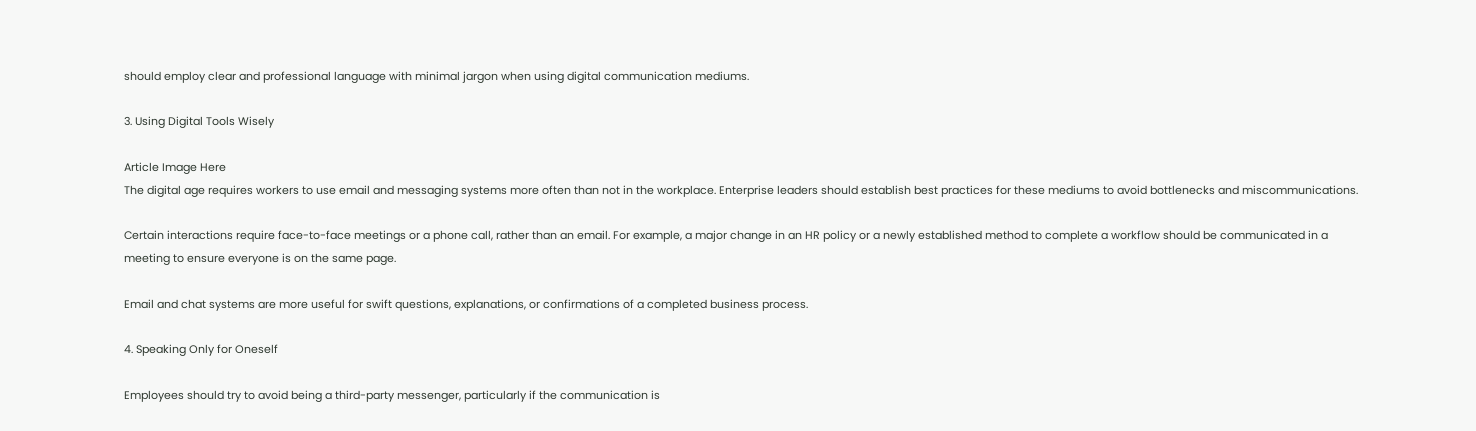should employ clear and professional language with minimal jargon when using digital communication mediums.

3. Using Digital Tools Wisely

Article Image Here
The digital age requires workers to use email and messaging systems more often than not in the workplace. Enterprise leaders should establish best practices for these mediums to avoid bottlenecks and miscommunications.

Certain interactions require face-to-face meetings or a phone call, rather than an email. For example, a major change in an HR policy or a newly established method to complete a workflow should be communicated in a meeting to ensure everyone is on the same page.

Email and chat systems are more useful for swift questions, explanations, or confirmations of a completed business process.

4. Speaking Only for Oneself

Employees should try to avoid being a third-party messenger, particularly if the communication is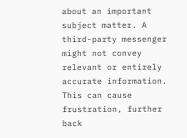about an important subject matter. A third-party messenger might not convey relevant or entirely accurate information. This can cause frustration, further back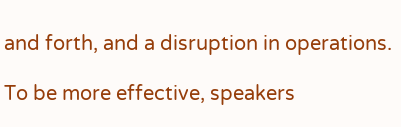and forth, and a disruption in operations.

To be more effective, speakers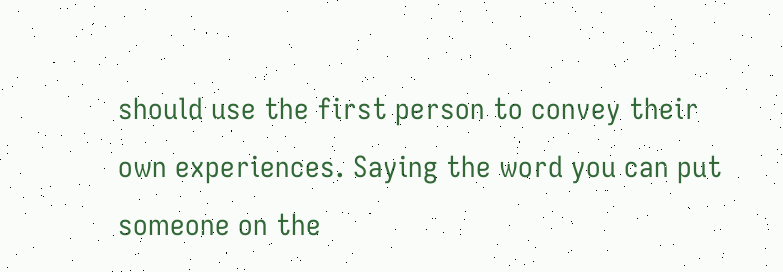should use the first person to convey their own experiences. Saying the word you can put someone on the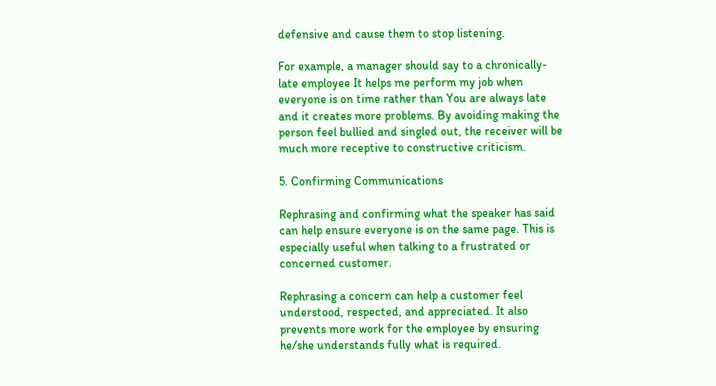defensive and cause them to stop listening.

For example, a manager should say to a chronically-late employee It helps me perform my job when everyone is on time rather than You are always late and it creates more problems. By avoiding making the person feel bullied and singled out, the receiver will be much more receptive to constructive criticism.

5. Confirming Communications

Rephrasing and confirming what the speaker has said can help ensure everyone is on the same page. This is especially useful when talking to a frustrated or concerned customer.

Rephrasing a concern can help a customer feel understood, respected, and appreciated. It also prevents more work for the employee by ensuring he/she understands fully what is required.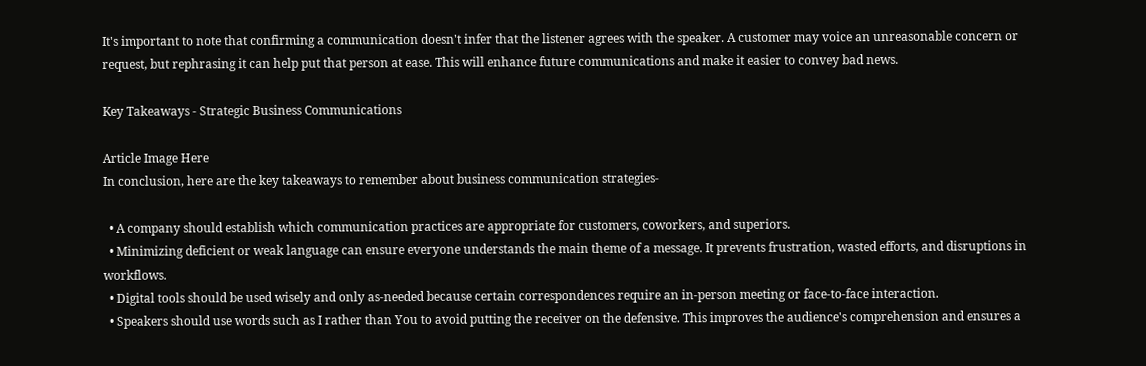It's important to note that confirming a communication doesn't infer that the listener agrees with the speaker. A customer may voice an unreasonable concern or request, but rephrasing it can help put that person at ease. This will enhance future communications and make it easier to convey bad news.

Key Takeaways - Strategic Business Communications

Article Image Here
In conclusion, here are the key takeaways to remember about business communication strategies-

  • A company should establish which communication practices are appropriate for customers, coworkers, and superiors.
  • Minimizing deficient or weak language can ensure everyone understands the main theme of a message. It prevents frustration, wasted efforts, and disruptions in workflows.
  • Digital tools should be used wisely and only as-needed because certain correspondences require an in-person meeting or face-to-face interaction.
  • Speakers should use words such as I rather than You to avoid putting the receiver on the defensive. This improves the audience's comprehension and ensures a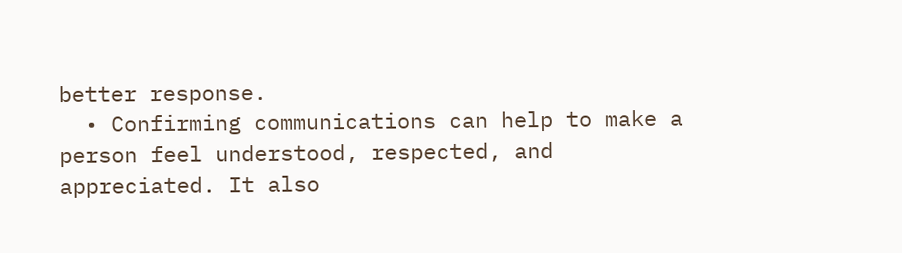better response.
  • Confirming communications can help to make a person feel understood, respected, and appreciated. It also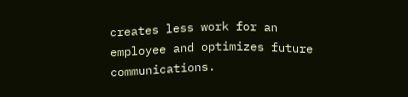creates less work for an employee and optimizes future communications.